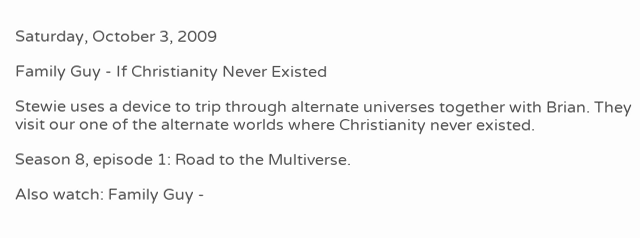Saturday, October 3, 2009

Family Guy - If Christianity Never Existed

Stewie uses a device to trip through alternate universes together with Brian. They visit our one of the alternate worlds where Christianity never existed.

Season 8, episode 1: Road to the Multiverse.

Also watch: Family Guy -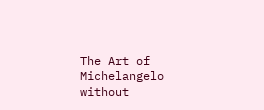The Art of Michelangelo without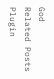God
Related Posts Plugin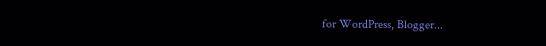for WordPress, Blogger...